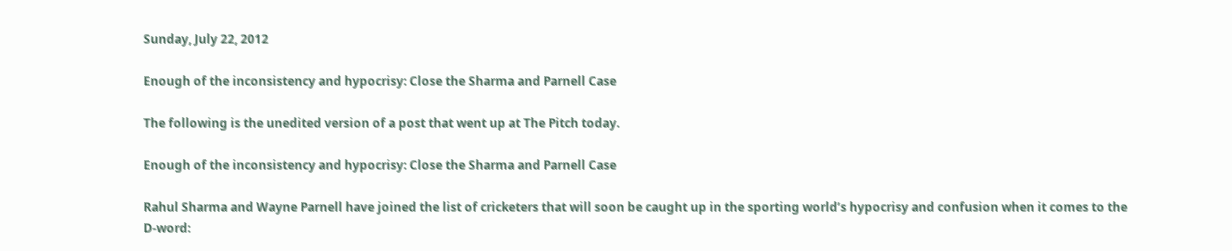Sunday, July 22, 2012

Enough of the inconsistency and hypocrisy: Close the Sharma and Parnell Case

The following is the unedited version of a post that went up at The Pitch today.

Enough of the inconsistency and hypocrisy: Close the Sharma and Parnell Case

Rahul Sharma and Wayne Parnell have joined the list of cricketers that will soon be caught up in the sporting world’s hypocrisy and confusion when it comes to the D-word: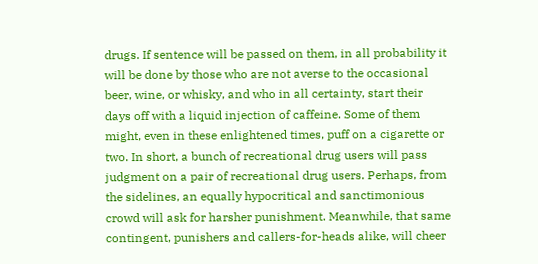drugs. If sentence will be passed on them, in all probability it will be done by those who are not averse to the occasional beer, wine, or whisky, and who in all certainty, start their days off with a liquid injection of caffeine. Some of them might, even in these enlightened times, puff on a cigarette or two. In short, a bunch of recreational drug users will pass judgment on a pair of recreational drug users. Perhaps, from the sidelines, an equally hypocritical and sanctimonious crowd will ask for harsher punishment. Meanwhile, that same contingent, punishers and callers-for-heads alike, will cheer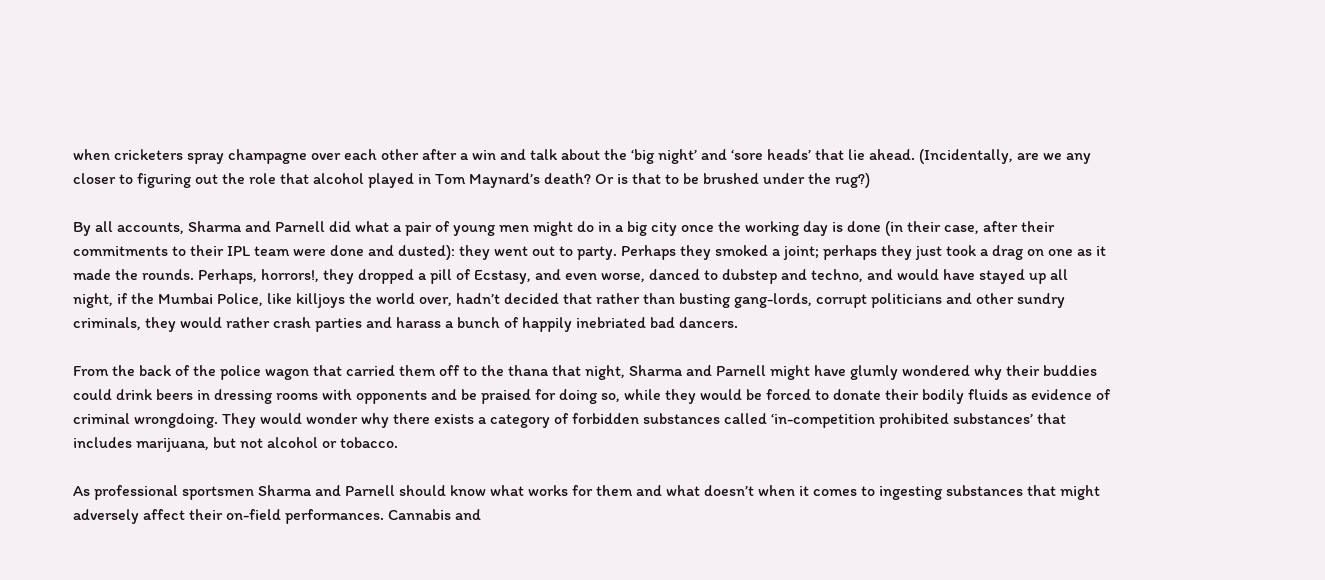when cricketers spray champagne over each other after a win and talk about the ‘big night’ and ‘sore heads’ that lie ahead. (Incidentally, are we any closer to figuring out the role that alcohol played in Tom Maynard’s death? Or is that to be brushed under the rug?)

By all accounts, Sharma and Parnell did what a pair of young men might do in a big city once the working day is done (in their case, after their commitments to their IPL team were done and dusted): they went out to party. Perhaps they smoked a joint; perhaps they just took a drag on one as it made the rounds. Perhaps, horrors!, they dropped a pill of Ecstasy, and even worse, danced to dubstep and techno, and would have stayed up all night, if the Mumbai Police, like killjoys the world over, hadn’t decided that rather than busting gang-lords, corrupt politicians and other sundry criminals, they would rather crash parties and harass a bunch of happily inebriated bad dancers.

From the back of the police wagon that carried them off to the thana that night, Sharma and Parnell might have glumly wondered why their buddies could drink beers in dressing rooms with opponents and be praised for doing so, while they would be forced to donate their bodily fluids as evidence of criminal wrongdoing. They would wonder why there exists a category of forbidden substances called ‘in-competition prohibited substances’ that includes marijuana, but not alcohol or tobacco.

As professional sportsmen Sharma and Parnell should know what works for them and what doesn’t when it comes to ingesting substances that might adversely affect their on-field performances. Cannabis and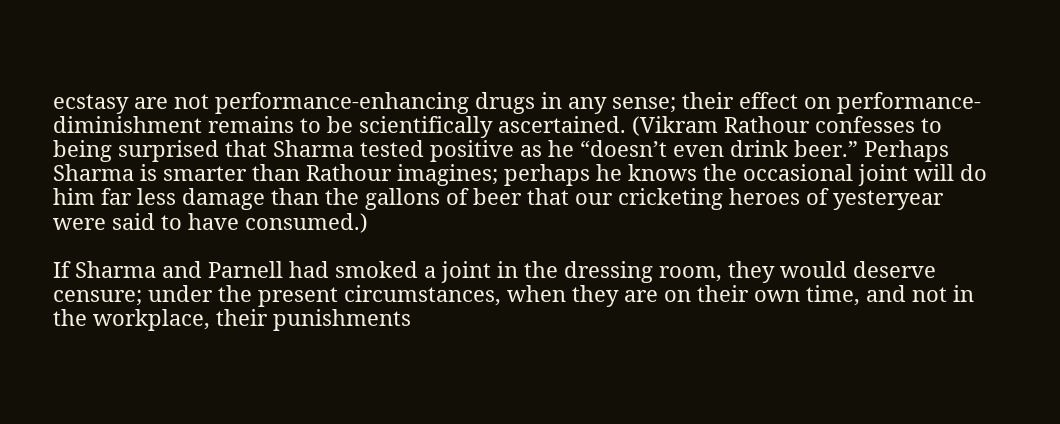ecstasy are not performance-enhancing drugs in any sense; their effect on performance-diminishment remains to be scientifically ascertained. (Vikram Rathour confesses to being surprised that Sharma tested positive as he “doesn’t even drink beer.” Perhaps Sharma is smarter than Rathour imagines; perhaps he knows the occasional joint will do him far less damage than the gallons of beer that our cricketing heroes of yesteryear were said to have consumed.)

If Sharma and Parnell had smoked a joint in the dressing room, they would deserve censure; under the present circumstances, when they are on their own time, and not in the workplace, their punishments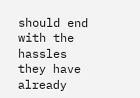should end with the hassles they have already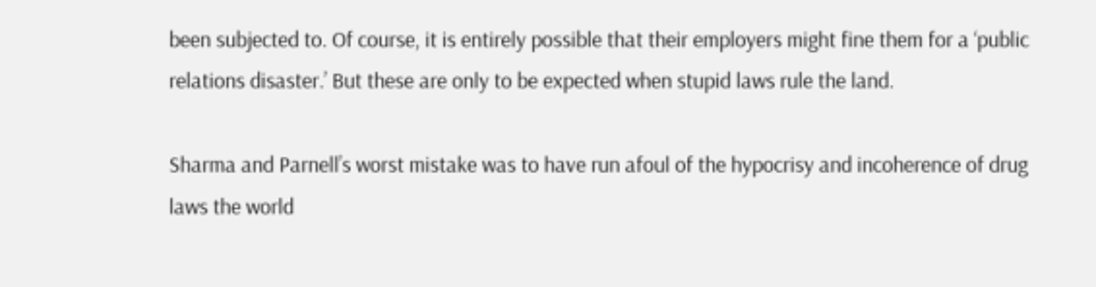been subjected to. Of course, it is entirely possible that their employers might fine them for a ‘public relations disaster.’ But these are only to be expected when stupid laws rule the land.

Sharma and Parnell’s worst mistake was to have run afoul of the hypocrisy and incoherence of drug laws the world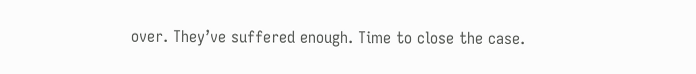over. They’ve suffered enough. Time to close the case.